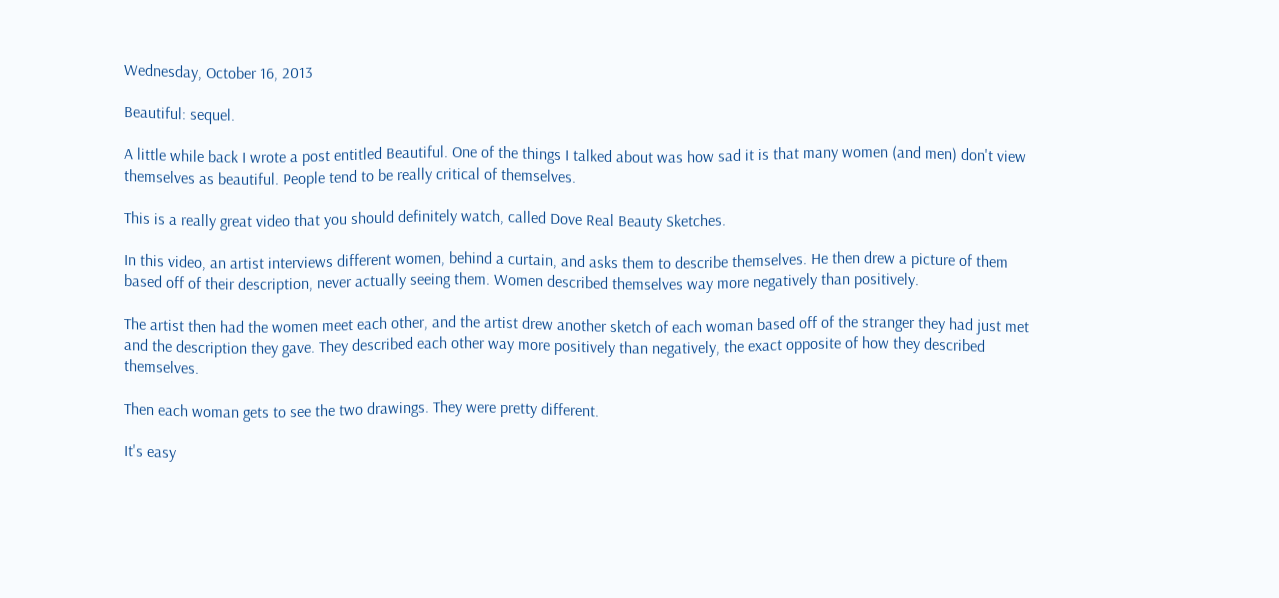Wednesday, October 16, 2013

Beautiful: sequel.

A little while back I wrote a post entitled Beautiful. One of the things I talked about was how sad it is that many women (and men) don't view themselves as beautiful. People tend to be really critical of themselves.

This is a really great video that you should definitely watch, called Dove Real Beauty Sketches.

In this video, an artist interviews different women, behind a curtain, and asks them to describe themselves. He then drew a picture of them based off of their description, never actually seeing them. Women described themselves way more negatively than positively.

The artist then had the women meet each other, and the artist drew another sketch of each woman based off of the stranger they had just met and the description they gave. They described each other way more positively than negatively, the exact opposite of how they described themselves.

Then each woman gets to see the two drawings. They were pretty different.

It's easy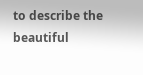to describe the beautiful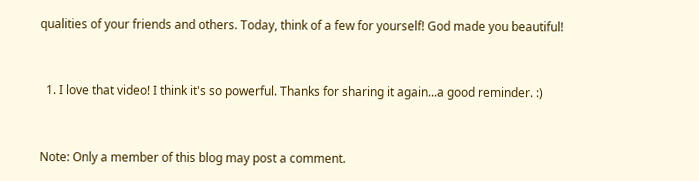qualities of your friends and others. Today, think of a few for yourself! God made you beautiful!


  1. I love that video! I think it's so powerful. Thanks for sharing it again...a good reminder. :)


Note: Only a member of this blog may post a comment.